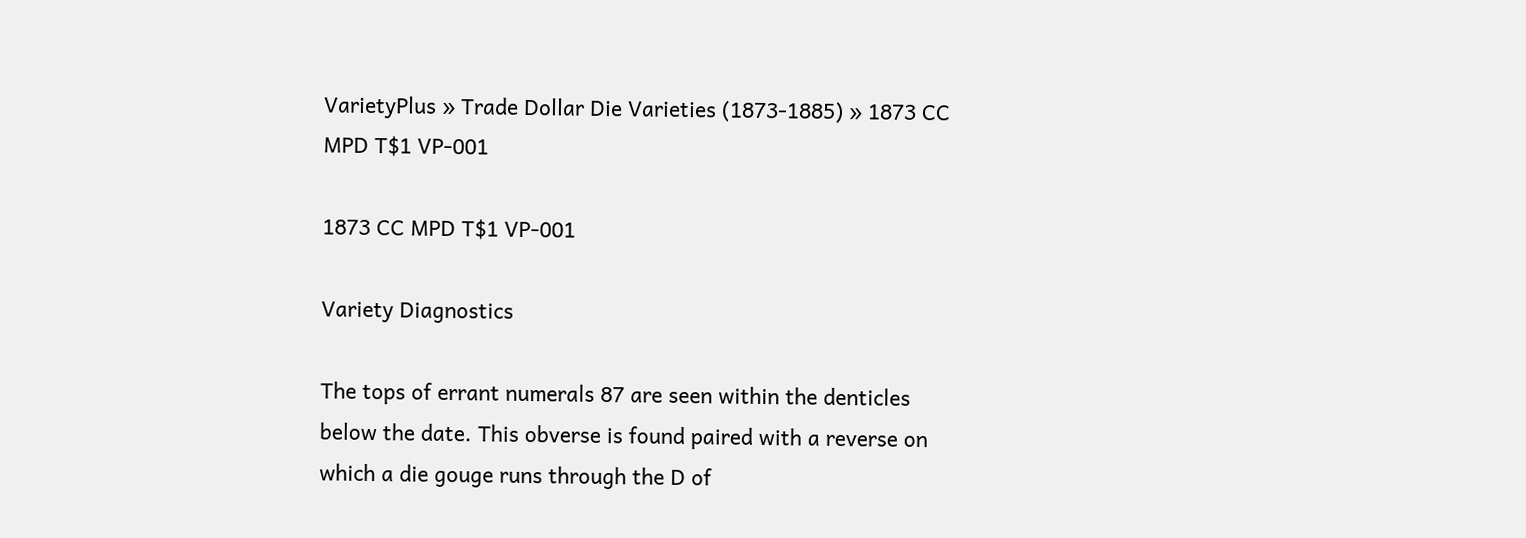VarietyPlus » Trade Dollar Die Varieties (1873-1885) » 1873 CC MPD T$1 VP-001

1873 CC MPD T$1 VP-001

Variety Diagnostics

The tops of errant numerals 87 are seen within the denticles below the date. This obverse is found paired with a reverse on which a die gouge runs through the D of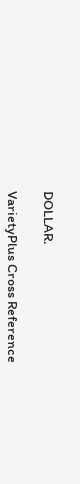DOLLAR.

VarietyPlus Cross Reference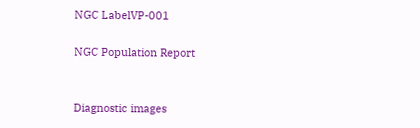NGC LabelVP-001

NGC Population Report


Diagnostic images